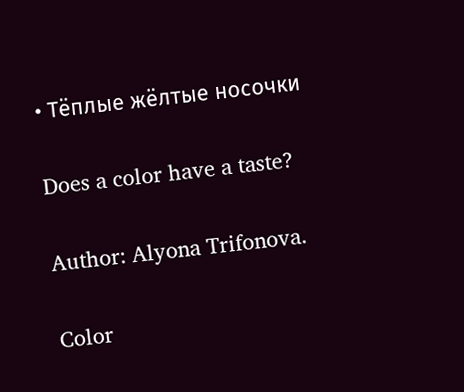• Тёплые жёлтые носочки

Does a color have a taste?

Author: Alyona Trifonova.

Color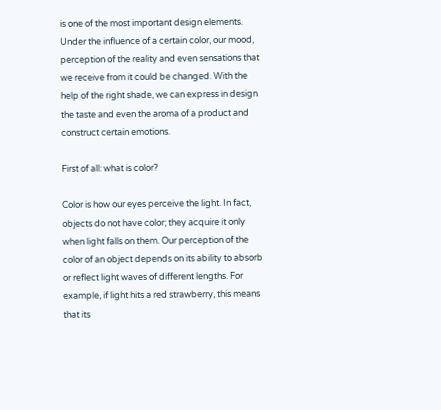is one of the most important design elements. Under the influence of a certain color, our mood, perception of the reality and even sensations that we receive from it could be changed. With the help of the right shade, we can express in design the taste and even the aroma of a product and construct certain emotions.

First of all: what is color?

Color is how our eyes perceive the light. In fact, objects do not have color; they acquire it only when light falls on them. Our perception of the color of an object depends on its ability to absorb or reflect light waves of different lengths. For example, if light hits a red strawberry, this means that its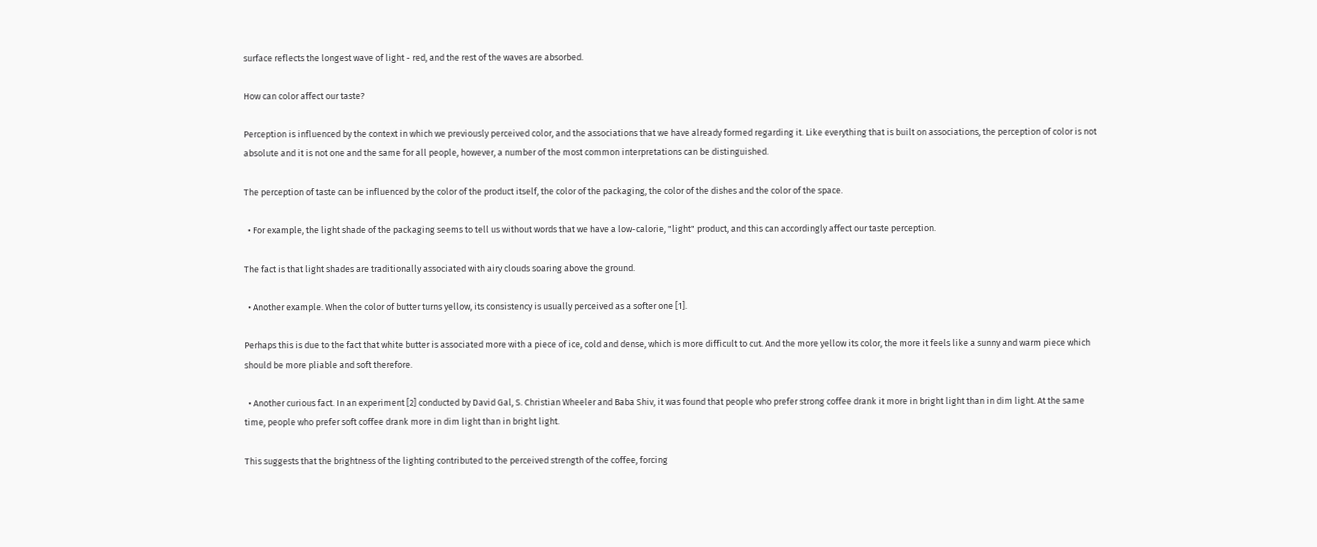surface reflects the longest wave of light - red, and the rest of the waves are absorbed.

How can color affect our taste?

Perception is influenced by the context in which we previously perceived color, and the associations that we have already formed regarding it. Like everything that is built on associations, the perception of color is not absolute and it is not one and the same for all people, however, a number of the most common interpretations can be distinguished.

The perception of taste can be influenced by the color of the product itself, the color of the packaging, the color of the dishes and the color of the space.

  • For example, the light shade of the packaging seems to tell us without words that we have a low-calorie, "light" product, and this can accordingly affect our taste perception.

The fact is that light shades are traditionally associated with airy clouds soaring above the ground.

  • Another example. When the color of butter turns yellow, its consistency is usually perceived as a softer one [1].

Perhaps this is due to the fact that white butter is associated more with a piece of ice, cold and dense, which is more difficult to cut. And the more yellow its color, the more it feels like a sunny and warm piece which should be more pliable and soft therefore.

  • Another curious fact. In an experiment [2] conducted by David Gal, S. Christian Wheeler and Baba Shiv, it was found that people who prefer strong coffee drank it more in bright light than in dim light. At the same time, people who prefer soft coffee drank more in dim light than in bright light.

This suggests that the brightness of the lighting contributed to the perceived strength of the coffee, forcing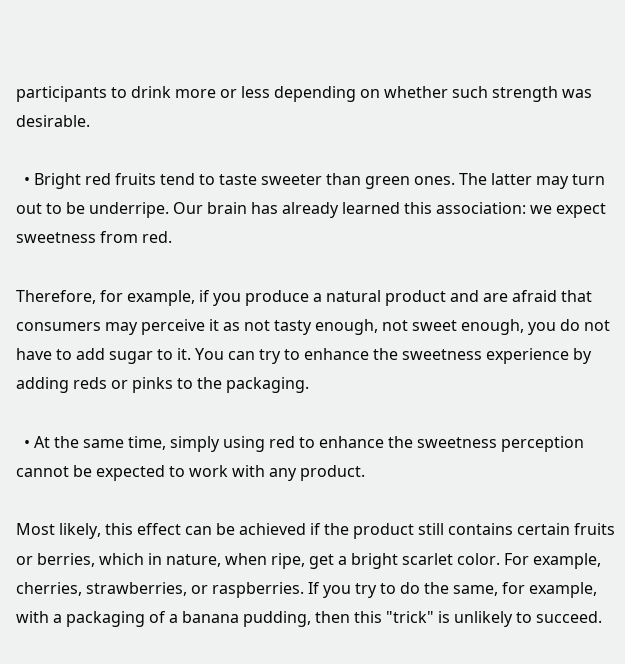participants to drink more or less depending on whether such strength was desirable.

  • Bright red fruits tend to taste sweeter than green ones. The latter may turn out to be underripe. Our brain has already learned this association: we expect sweetness from red.

Therefore, for example, if you produce a natural product and are afraid that consumers may perceive it as not tasty enough, not sweet enough, you do not have to add sugar to it. You can try to enhance the sweetness experience by adding reds or pinks to the packaging.

  • At the same time, simply using red to enhance the sweetness perception cannot be expected to work with any product.

Most likely, this effect can be achieved if the product still contains certain fruits or berries, which in nature, when ripe, get a bright scarlet color. For example, cherries, strawberries, or raspberries. If you try to do the same, for example, with a packaging of a banana pudding, then this "trick" is unlikely to succeed.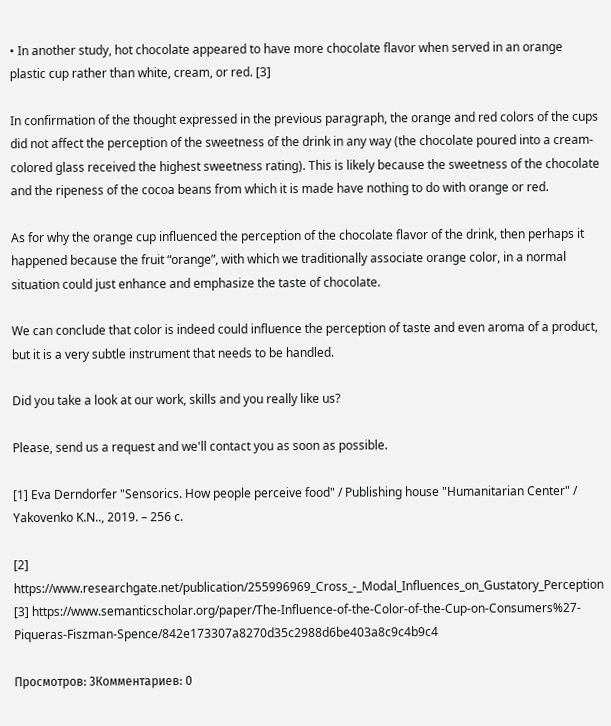• In another study, hot chocolate appeared to have more chocolate flavor when served in an orange plastic cup rather than white, cream, or red. [3]

In confirmation of the thought expressed in the previous paragraph, the orange and red colors of the cups did not affect the perception of the sweetness of the drink in any way (the chocolate poured into a cream-colored glass received the highest sweetness rating). This is likely because the sweetness of the chocolate and the ripeness of the cocoa beans from which it is made have nothing to do with orange or red.

As for why the orange cup influenced the perception of the chocolate flavor of the drink, then perhaps it happened because the fruit “orange”, with which we traditionally associate orange color, in a normal situation could just enhance and emphasize the taste of chocolate.

We can conclude that color is indeed could influence the perception of taste and even aroma of a product, but it is a very subtle instrument that needs to be handled.

Did you take a look at our work, skills and you really like us?

Please, send us a request and we'll contact you as soon as possible.

[1] Eva Derndorfer "Sensorics. How people perceive food" / Publishing house "Humanitarian Center" / Yakovenko K.N.., 2019. – 256 с.

[2] https://www.researchgate.net/publication/255996969_Cross_-_Modal_Influences_on_Gustatory_Perception [3] https://www.semanticscholar.org/paper/The-Influence-of-the-Color-of-the-Cup-on-Consumers%27-Piqueras-Fiszman-Spence/842e173307a8270d35c2988d6be403a8c9c4b9c4

Просмотров: 3Комментариев: 0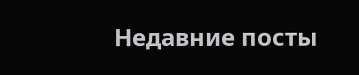Недавние посты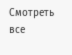Смотреть все